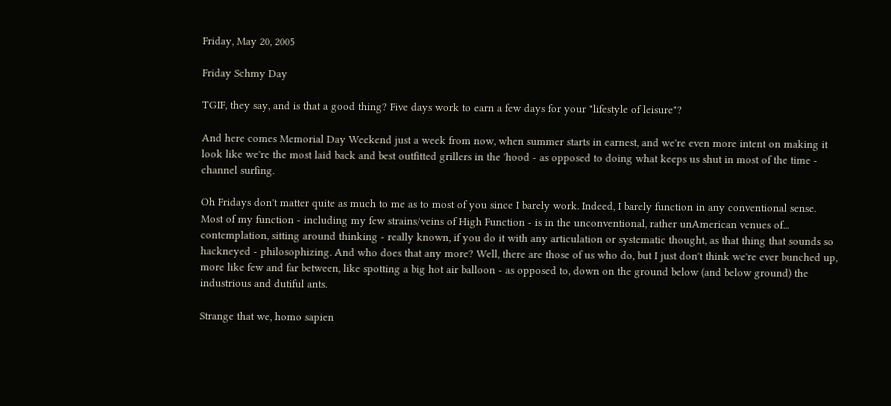Friday, May 20, 2005

Friday Schmy Day

TGIF, they say, and is that a good thing? Five days work to earn a few days for your "lifestyle of leisure"?

And here comes Memorial Day Weekend just a week from now, when summer starts in earnest, and we're even more intent on making it look like we're the most laid back and best outfitted grillers in the 'hood - as opposed to doing what keeps us shut in most of the time - channel surfing.

Oh Fridays don't matter quite as much to me as to most of you since I barely work. Indeed, I barely function in any conventional sense. Most of my function - including my few strains/veins of High Function - is in the unconventional, rather unAmerican venues of... contemplation, sitting around thinking - really known, if you do it with any articulation or systematic thought, as that thing that sounds so hackneyed - philosophizing. And who does that any more? Well, there are those of us who do, but I just don't think we're ever bunched up, more like few and far between, like spotting a big hot air balloon - as opposed to, down on the ground below (and below ground) the industrious and dutiful ants.

Strange that we, homo sapien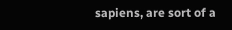sapiens, are sort of a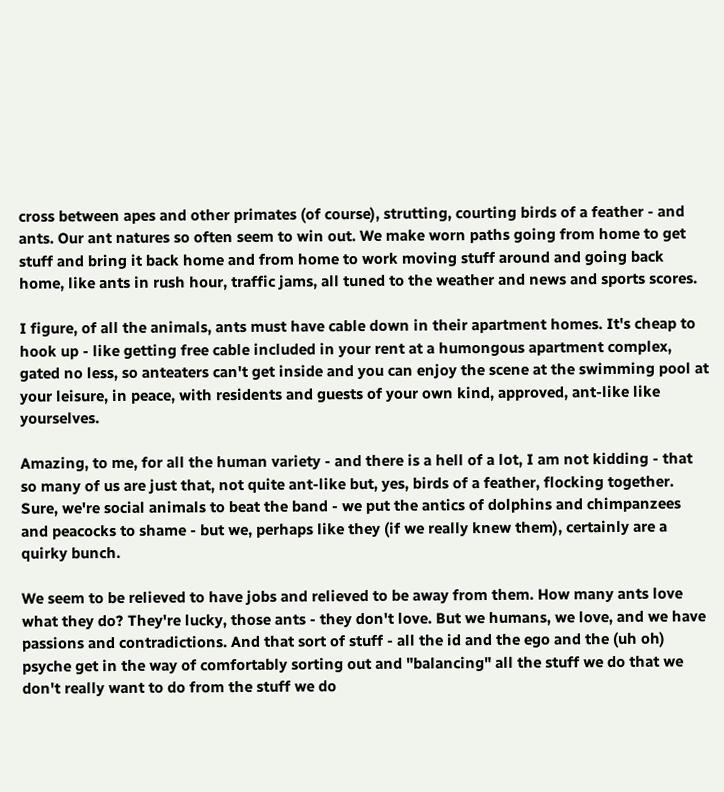cross between apes and other primates (of course), strutting, courting birds of a feather - and ants. Our ant natures so often seem to win out. We make worn paths going from home to get stuff and bring it back home and from home to work moving stuff around and going back home, like ants in rush hour, traffic jams, all tuned to the weather and news and sports scores.

I figure, of all the animals, ants must have cable down in their apartment homes. It's cheap to hook up - like getting free cable included in your rent at a humongous apartment complex, gated no less, so anteaters can't get inside and you can enjoy the scene at the swimming pool at your leisure, in peace, with residents and guests of your own kind, approved, ant-like like yourselves.

Amazing, to me, for all the human variety - and there is a hell of a lot, I am not kidding - that so many of us are just that, not quite ant-like but, yes, birds of a feather, flocking together. Sure, we're social animals to beat the band - we put the antics of dolphins and chimpanzees and peacocks to shame - but we, perhaps like they (if we really knew them), certainly are a quirky bunch.

We seem to be relieved to have jobs and relieved to be away from them. How many ants love what they do? They're lucky, those ants - they don't love. But we humans, we love, and we have passions and contradictions. And that sort of stuff - all the id and the ego and the (uh oh) psyche get in the way of comfortably sorting out and "balancing" all the stuff we do that we don't really want to do from the stuff we do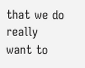that we do really want to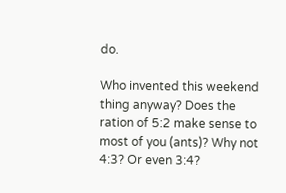do.

Who invented this weekend thing anyway? Does the ration of 5:2 make sense to most of you (ants)? Why not 4:3? Or even 3:4?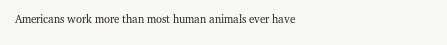Americans work more than most human animals ever have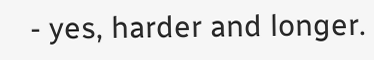- yes, harder and longer.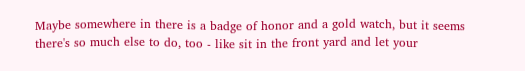Maybe somewhere in there is a badge of honor and a gold watch, but it seems there's so much else to do, too - like sit in the front yard and let your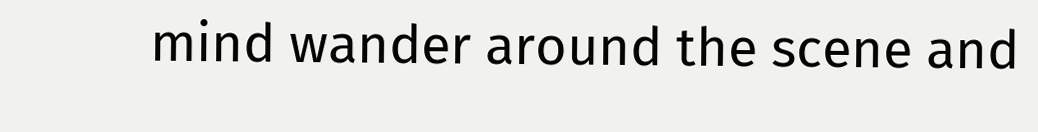mind wander around the scene and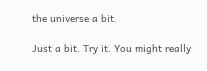the universe a bit.

Just a bit. Try it. You might really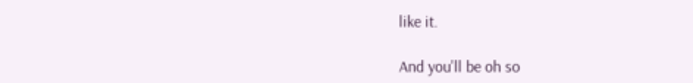like it.

And you'll be oh so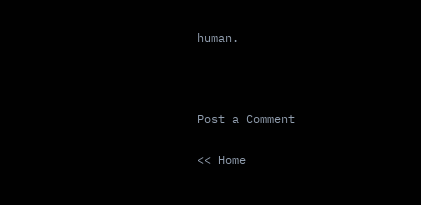human.



Post a Comment

<< Home